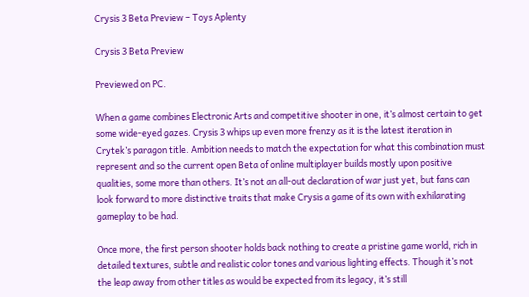Crysis 3 Beta Preview – Toys Aplenty

Crysis 3 Beta Preview

Previewed on PC.

When a game combines Electronic Arts and competitive shooter in one, it’s almost certain to get some wide-eyed gazes. Crysis 3 whips up even more frenzy as it is the latest iteration in Crytek’s paragon title. Ambition needs to match the expectation for what this combination must represent and so the current open Beta of online multiplayer builds mostly upon positive qualities, some more than others. It’s not an all-out declaration of war just yet, but fans can look forward to more distinctive traits that make Crysis a game of its own with exhilarating gameplay to be had.

Once more, the first person shooter holds back nothing to create a pristine game world, rich in detailed textures, subtle and realistic color tones and various lighting effects. Though it’s not the leap away from other titles as would be expected from its legacy, it’s still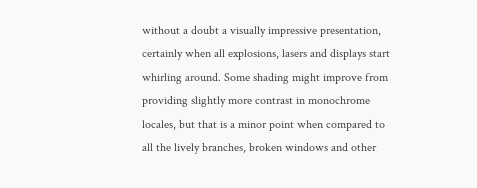without a doubt a visually impressive presentation, certainly when all explosions, lasers and displays start whirling around. Some shading might improve from providing slightly more contrast in monochrome locales, but that is a minor point when compared to all the lively branches, broken windows and other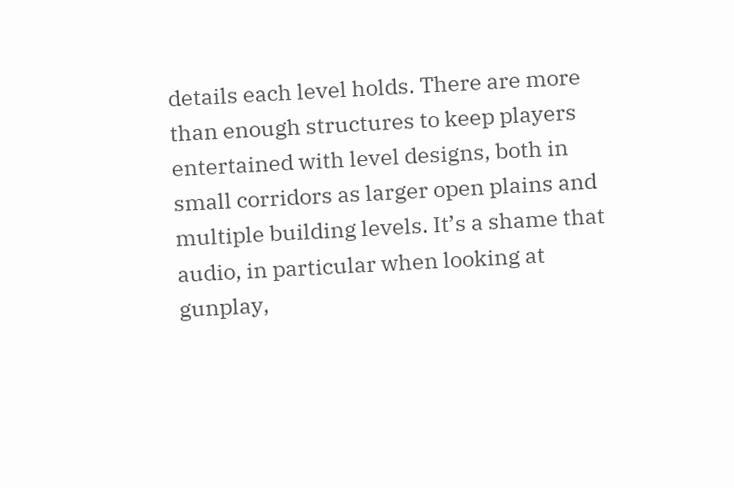details each level holds. There are more than enough structures to keep players entertained with level designs, both in small corridors as larger open plains and multiple building levels. It’s a shame that audio, in particular when looking at gunplay,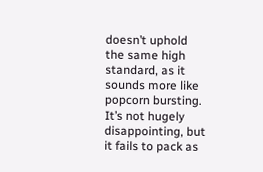doesn’t uphold the same high standard, as it sounds more like popcorn bursting. It’s not hugely disappointing, but it fails to pack as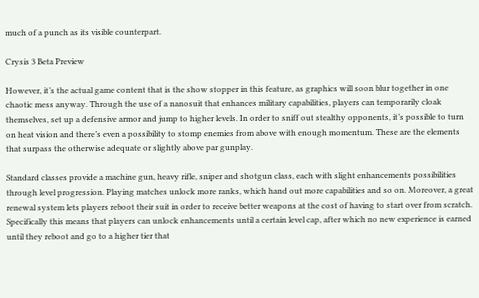much of a punch as its visible counterpart.

Crysis 3 Beta Preview

However, it’s the actual game content that is the show stopper in this feature, as graphics will soon blur together in one chaotic mess anyway. Through the use of a nanosuit that enhances military capabilities, players can temporarily cloak themselves, set up a defensive armor and jump to higher levels. In order to sniff out stealthy opponents, it’s possible to turn on heat vision and there’s even a possibility to stomp enemies from above with enough momentum. These are the elements that surpass the otherwise adequate or slightly above par gunplay.

Standard classes provide a machine gun, heavy rifle, sniper and shotgun class, each with slight enhancements possibilities through level progression. Playing matches unlock more ranks, which hand out more capabilities and so on. Moreover, a great renewal system lets players reboot their suit in order to receive better weapons at the cost of having to start over from scratch. Specifically this means that players can unlock enhancements until a certain level cap, after which no new experience is earned until they reboot and go to a higher tier that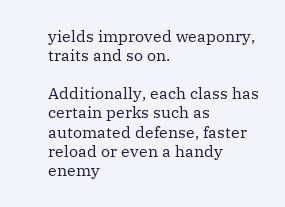yields improved weaponry, traits and so on.

Additionally, each class has certain perks such as automated defense, faster reload or even a handy enemy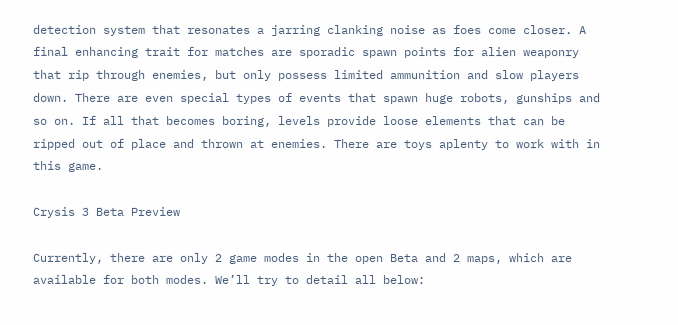detection system that resonates a jarring clanking noise as foes come closer. A final enhancing trait for matches are sporadic spawn points for alien weaponry that rip through enemies, but only possess limited ammunition and slow players down. There are even special types of events that spawn huge robots, gunships and so on. If all that becomes boring, levels provide loose elements that can be ripped out of place and thrown at enemies. There are toys aplenty to work with in this game.

Crysis 3 Beta Preview

Currently, there are only 2 game modes in the open Beta and 2 maps, which are available for both modes. We’ll try to detail all below: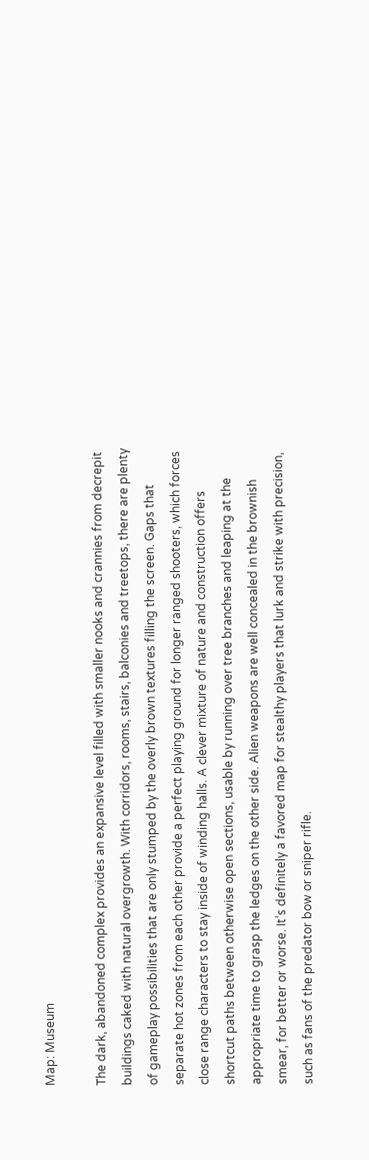Map: Museum

The dark, abandoned complex provides an expansive level filled with smaller nooks and crannies from decrepit buildings caked with natural overgrowth. With corridors, rooms, stairs, balconies and treetops, there are plenty of gameplay possibilities that are only stumped by the overly brown textures filling the screen. Gaps that separate hot zones from each other provide a perfect playing ground for longer ranged shooters, which forces close range characters to stay inside of winding halls. A clever mixture of nature and construction offers shortcut paths between otherwise open sections, usable by running over tree branches and leaping at the appropriate time to grasp the ledges on the other side. Alien weapons are well concealed in the brownish smear, for better or worse. It’s definitely a favored map for stealthy players that lurk and strike with precision, such as fans of the predator bow or sniper rifle.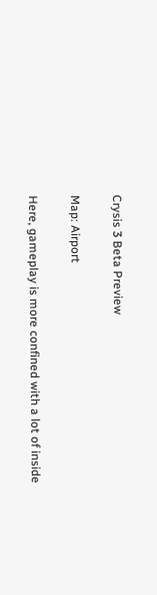Crysis 3 Beta Preview

Map: Airport

Here, gameplay is more confined with a lot of inside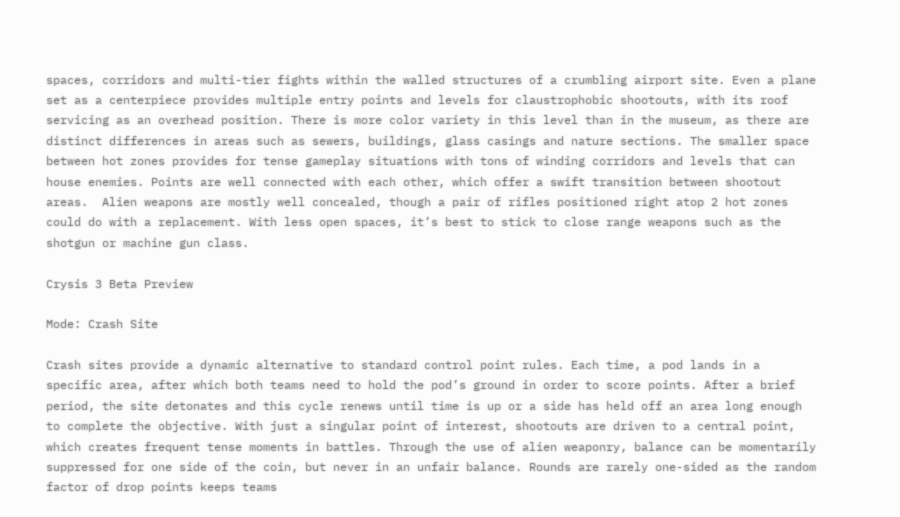spaces, corridors and multi-tier fights within the walled structures of a crumbling airport site. Even a plane set as a centerpiece provides multiple entry points and levels for claustrophobic shootouts, with its roof servicing as an overhead position. There is more color variety in this level than in the museum, as there are distinct differences in areas such as sewers, buildings, glass casings and nature sections. The smaller space between hot zones provides for tense gameplay situations with tons of winding corridors and levels that can house enemies. Points are well connected with each other, which offer a swift transition between shootout areas.  Alien weapons are mostly well concealed, though a pair of rifles positioned right atop 2 hot zones could do with a replacement. With less open spaces, it’s best to stick to close range weapons such as the shotgun or machine gun class.

Crysis 3 Beta Preview

Mode: Crash Site

Crash sites provide a dynamic alternative to standard control point rules. Each time, a pod lands in a specific area, after which both teams need to hold the pod’s ground in order to score points. After a brief period, the site detonates and this cycle renews until time is up or a side has held off an area long enough to complete the objective. With just a singular point of interest, shootouts are driven to a central point, which creates frequent tense moments in battles. Through the use of alien weaponry, balance can be momentarily suppressed for one side of the coin, but never in an unfair balance. Rounds are rarely one-sided as the random factor of drop points keeps teams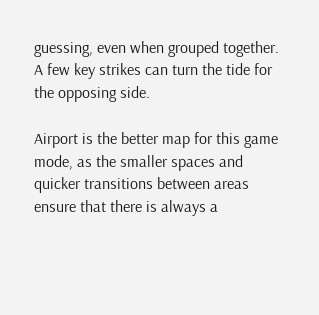guessing, even when grouped together. A few key strikes can turn the tide for the opposing side.

Airport is the better map for this game mode, as the smaller spaces and quicker transitions between areas ensure that there is always a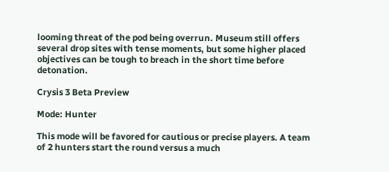looming threat of the pod being overrun. Museum still offers several drop sites with tense moments, but some higher placed objectives can be tough to breach in the short time before detonation.

Crysis 3 Beta Preview

Mode: Hunter

This mode will be favored for cautious or precise players. A team of 2 hunters start the round versus a much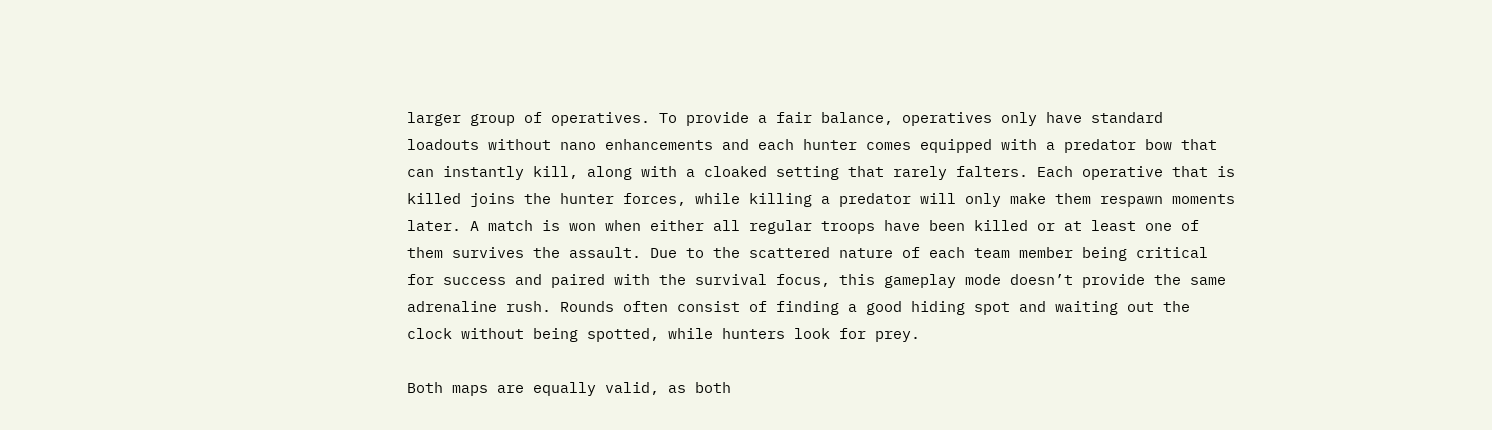larger group of operatives. To provide a fair balance, operatives only have standard loadouts without nano enhancements and each hunter comes equipped with a predator bow that can instantly kill, along with a cloaked setting that rarely falters. Each operative that is killed joins the hunter forces, while killing a predator will only make them respawn moments later. A match is won when either all regular troops have been killed or at least one of them survives the assault. Due to the scattered nature of each team member being critical for success and paired with the survival focus, this gameplay mode doesn’t provide the same adrenaline rush. Rounds often consist of finding a good hiding spot and waiting out the clock without being spotted, while hunters look for prey.

Both maps are equally valid, as both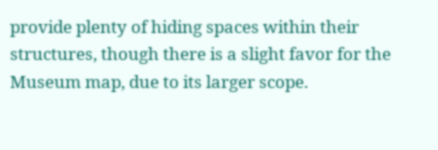provide plenty of hiding spaces within their structures, though there is a slight favor for the Museum map, due to its larger scope.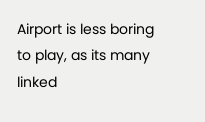Airport is less boring to play, as its many linked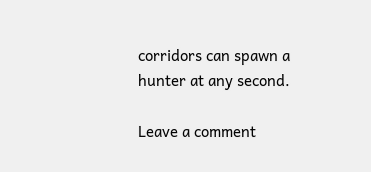corridors can spawn a hunter at any second.

Leave a comment